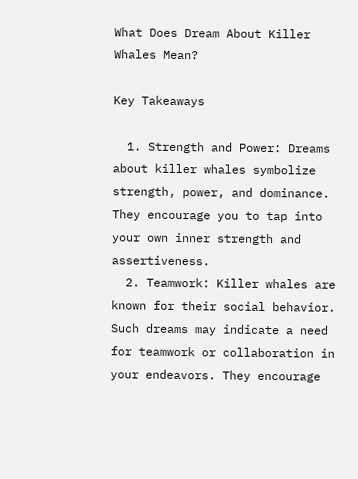What Does Dream About Killer Whales Mean?

Key Takeaways

  1. Strength and Power: Dreams about killer whales symbolize strength, power, and dominance. They encourage you to tap into your own inner strength and assertiveness.
  2. Teamwork: Killer whales are known for their social behavior. Such dreams may indicate a need for teamwork or collaboration in your endeavors. They encourage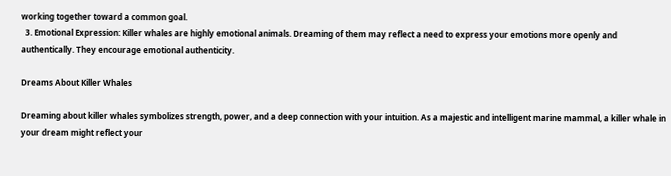working together toward a common goal.
  3. Emotional Expression: Killer whales are highly emotional animals. Dreaming of them may reflect a need to express your emotions more openly and authentically. They encourage emotional authenticity.

Dreams About Killer Whales

Dreaming about killer whales symbolizes strength, power, and a deep connection with your intuition. As a majestic and intelligent marine mammal, a killer whale in your dream might reflect your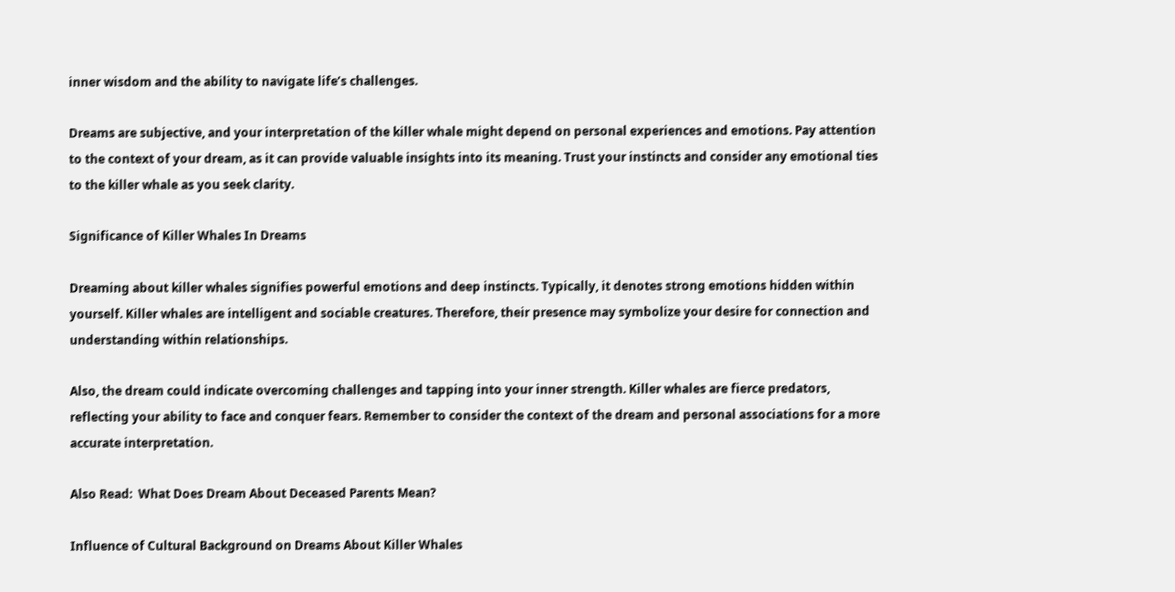inner wisdom and the ability to navigate life’s challenges.

Dreams are subjective, and your interpretation of the killer whale might depend on personal experiences and emotions. Pay attention to the context of your dream, as it can provide valuable insights into its meaning. Trust your instincts and consider any emotional ties to the killer whale as you seek clarity.

Significance of Killer Whales In Dreams

Dreaming about killer whales signifies powerful emotions and deep instincts. Typically, it denotes strong emotions hidden within yourself. Killer whales are intelligent and sociable creatures. Therefore, their presence may symbolize your desire for connection and understanding within relationships.

Also, the dream could indicate overcoming challenges and tapping into your inner strength. Killer whales are fierce predators, reflecting your ability to face and conquer fears. Remember to consider the context of the dream and personal associations for a more accurate interpretation.

Also Read:  What Does Dream About Deceased Parents Mean?

Influence of Cultural Background on Dreams About Killer Whales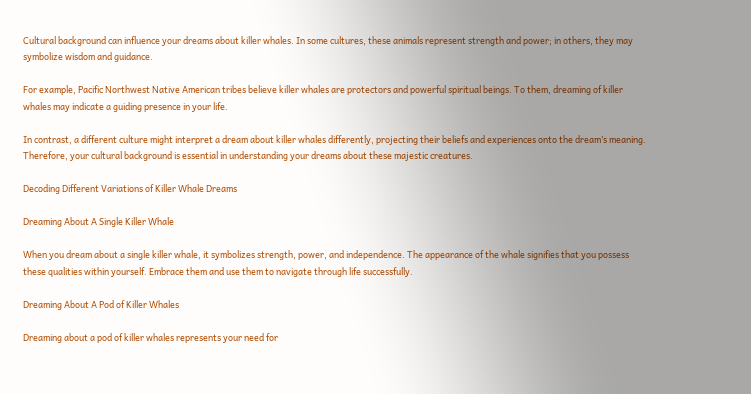Cultural background can influence your dreams about killer whales. In some cultures, these animals represent strength and power; in others, they may symbolize wisdom and guidance.

For example, Pacific Northwest Native American tribes believe killer whales are protectors and powerful spiritual beings. To them, dreaming of killer whales may indicate a guiding presence in your life.

In contrast, a different culture might interpret a dream about killer whales differently, projecting their beliefs and experiences onto the dream’s meaning. Therefore, your cultural background is essential in understanding your dreams about these majestic creatures.

Decoding Different Variations of Killer Whale Dreams

Dreaming About A Single Killer Whale

When you dream about a single killer whale, it symbolizes strength, power, and independence. The appearance of the whale signifies that you possess these qualities within yourself. Embrace them and use them to navigate through life successfully.

Dreaming About A Pod of Killer Whales

Dreaming about a pod of killer whales represents your need for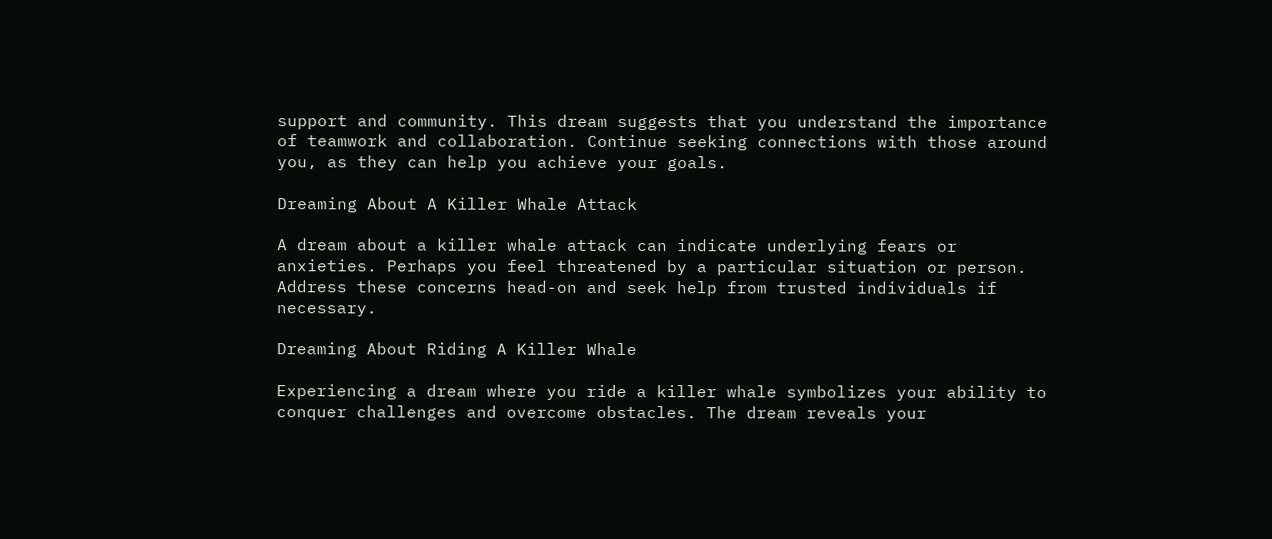support and community. This dream suggests that you understand the importance of teamwork and collaboration. Continue seeking connections with those around you, as they can help you achieve your goals.

Dreaming About A Killer Whale Attack

A dream about a killer whale attack can indicate underlying fears or anxieties. Perhaps you feel threatened by a particular situation or person. Address these concerns head-on and seek help from trusted individuals if necessary.

Dreaming About Riding A Killer Whale

Experiencing a dream where you ride a killer whale symbolizes your ability to conquer challenges and overcome obstacles. The dream reveals your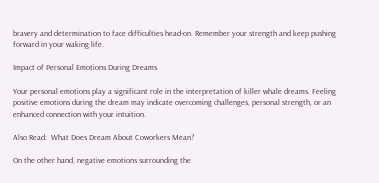bravery and determination to face difficulties head-on. Remember your strength and keep pushing forward in your waking life.

Impact of Personal Emotions During Dreams

Your personal emotions play a significant role in the interpretation of killer whale dreams. Feeling positive emotions during the dream may indicate overcoming challenges, personal strength, or an enhanced connection with your intuition.

Also Read:  What Does Dream About Coworkers Mean?

On the other hand, negative emotions surrounding the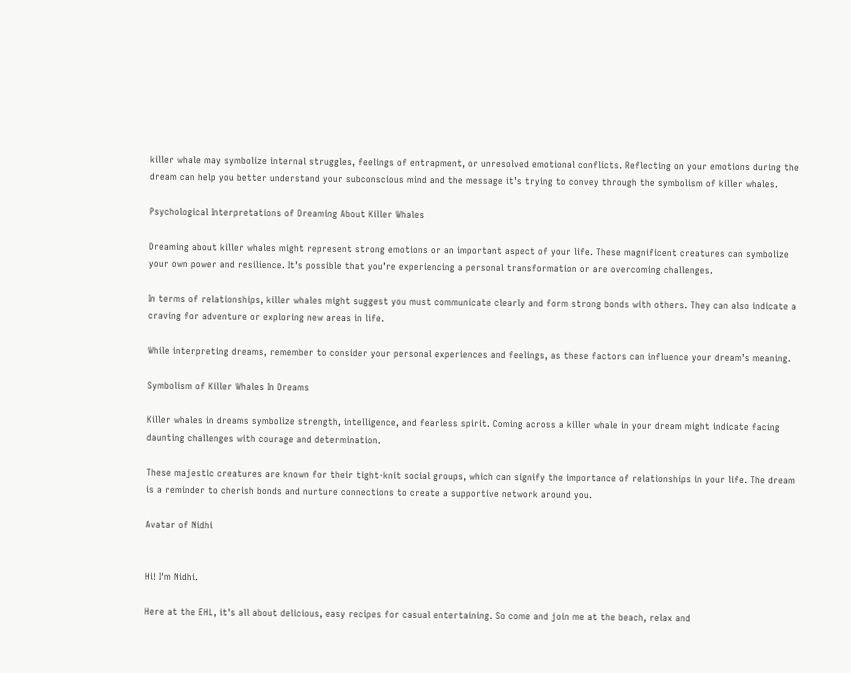killer whale may symbolize internal struggles, feelings of entrapment, or unresolved emotional conflicts. Reflecting on your emotions during the dream can help you better understand your subconscious mind and the message it’s trying to convey through the symbolism of killer whales.

Psychological Interpretations of Dreaming About Killer Whales

Dreaming about killer whales might represent strong emotions or an important aspect of your life. These magnificent creatures can symbolize your own power and resilience. It’s possible that you’re experiencing a personal transformation or are overcoming challenges.

In terms of relationships, killer whales might suggest you must communicate clearly and form strong bonds with others. They can also indicate a craving for adventure or exploring new areas in life.

While interpreting dreams, remember to consider your personal experiences and feelings, as these factors can influence your dream’s meaning.

Symbolism of Killer Whales In Dreams

Killer whales in dreams symbolize strength, intelligence, and fearless spirit. Coming across a killer whale in your dream might indicate facing daunting challenges with courage and determination.

These majestic creatures are known for their tight-knit social groups, which can signify the importance of relationships in your life. The dream is a reminder to cherish bonds and nurture connections to create a supportive network around you.

Avatar of Nidhi


Hi! I'm Nidhi.

Here at the EHL, it's all about delicious, easy recipes for casual entertaining. So come and join me at the beach, relax and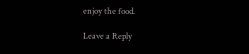enjoy the food.

Leave a Reply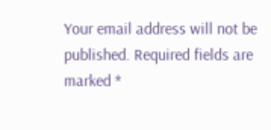Your email address will not be published. Required fields are marked *